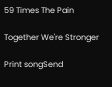59 Times The Pain

Together We're Stronger

Print songSend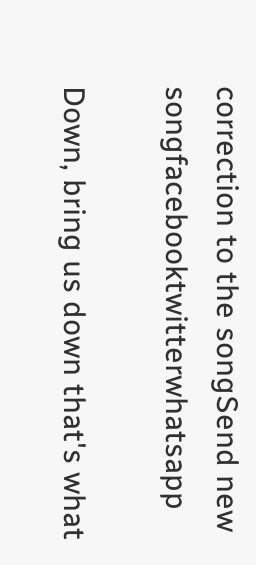correction to the songSend new songfacebooktwitterwhatsapp

Down, bring us down that's what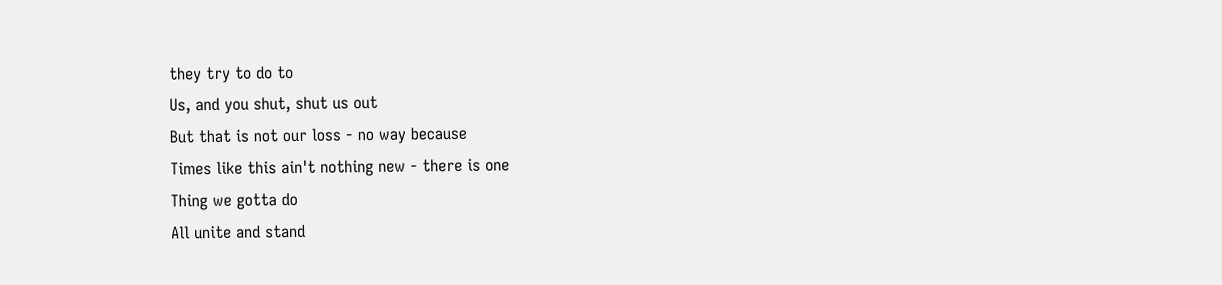they try to do to
Us, and you shut, shut us out
But that is not our loss - no way because
Times like this ain't nothing new - there is one
Thing we gotta do
All unite and stand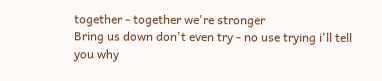together - together we're stronger
Bring us down don't even try - no use trying i'll tell you why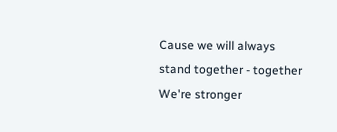Cause we will always stand together - together
We're stronger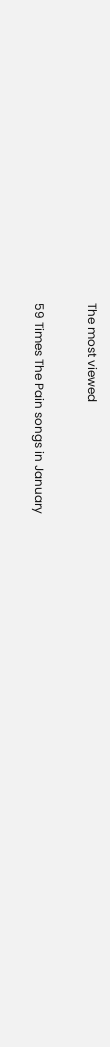The most viewed

59 Times The Pain songs in January